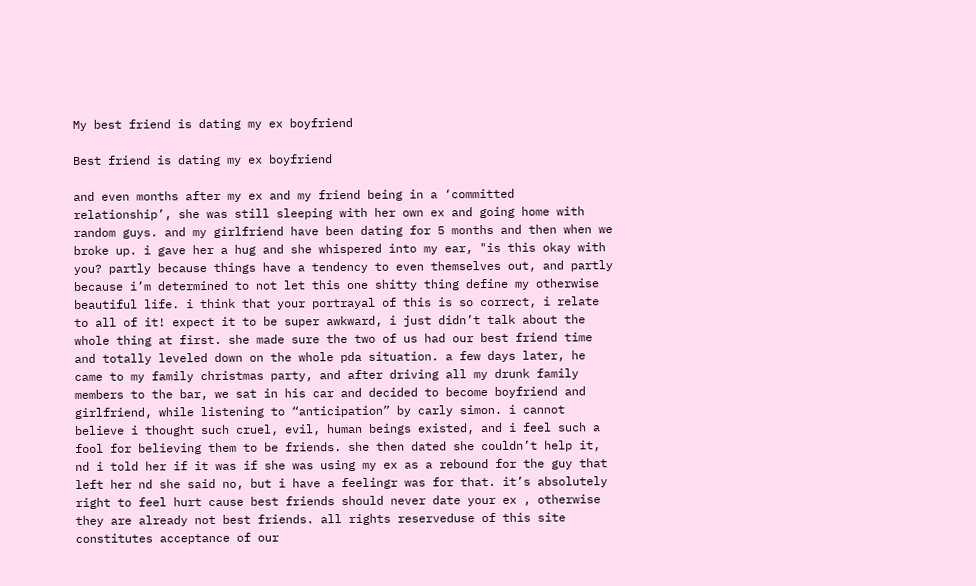My best friend is dating my ex boyfriend

Best friend is dating my ex boyfriend

and even months after my ex and my friend being in a ‘committed relationship’, she was still sleeping with her own ex and going home with random guys. and my girlfriend have been dating for 5 months and then when we broke up. i gave her a hug and she whispered into my ear, "is this okay with you? partly because things have a tendency to even themselves out, and partly because i’m determined to not let this one shitty thing define my otherwise beautiful life. i think that your portrayal of this is so correct, i relate to all of it! expect it to be super awkward, i just didn’t talk about the whole thing at first. she made sure the two of us had our best friend time and totally leveled down on the whole pda situation. a few days later, he came to my family christmas party, and after driving all my drunk family members to the bar, we sat in his car and decided to become boyfriend and girlfriend, while listening to “anticipation” by carly simon. i cannot believe i thought such cruel, evil, human beings existed, and i feel such a fool for believing them to be friends. she then dated she couldn’t help it, nd i told her if it was if she was using my ex as a rebound for the guy that left her nd she said no, but i have a feelingr was for that. it’s absolutely right to feel hurt cause best friends should never date your ex , otherwise they are already not best friends. all rights reserveduse of this site constitutes acceptance of our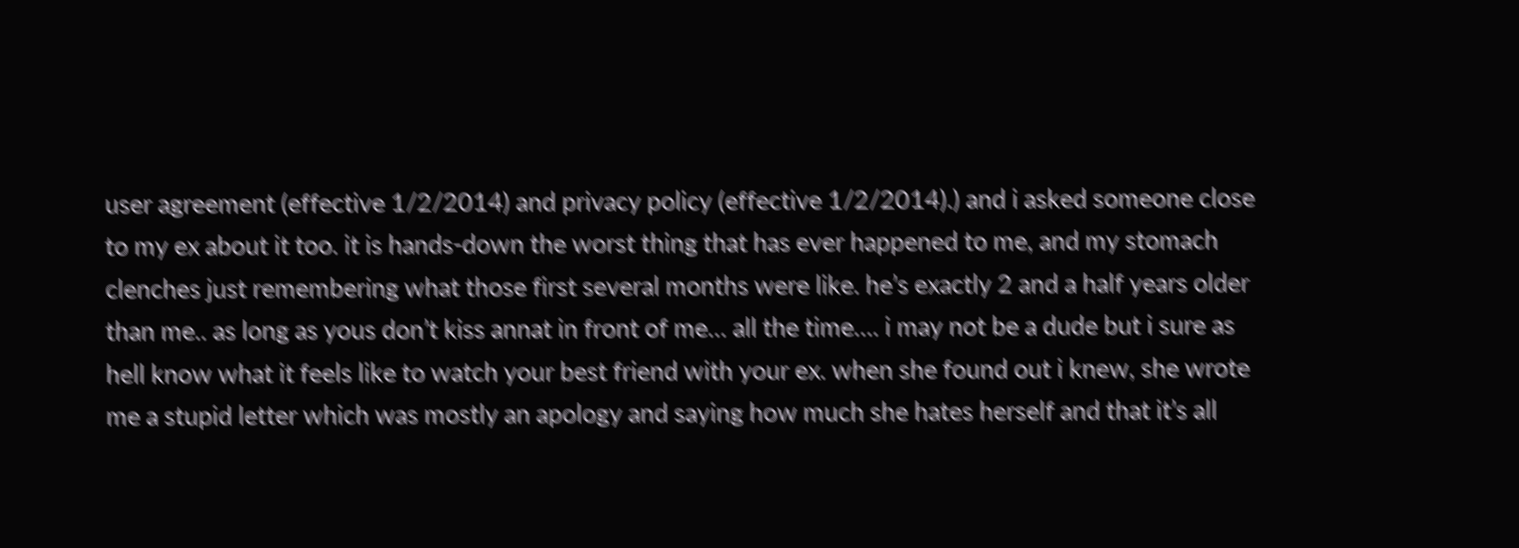user agreement (effective 1/2/2014) and privacy policy (effective 1/2/2014).) and i asked someone close to my ex about it too. it is hands-down the worst thing that has ever happened to me, and my stomach clenches just remembering what those first several months were like. he’s exactly 2 and a half years older than me.. as long as yous don’t kiss annat in front of me… all the time…. i may not be a dude but i sure as hell know what it feels like to watch your best friend with your ex. when she found out i knew, she wrote me a stupid letter which was mostly an apology and saying how much she hates herself and that it’s all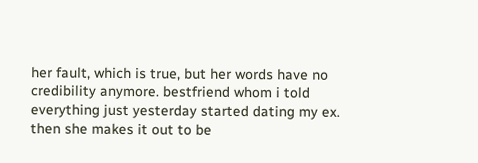her fault, which is true, but her words have no credibility anymore. bestfriend whom i told everything just yesterday started dating my ex. then she makes it out to be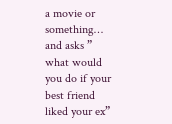a movie or something… and asks ” what would you do if your best friend liked your ex”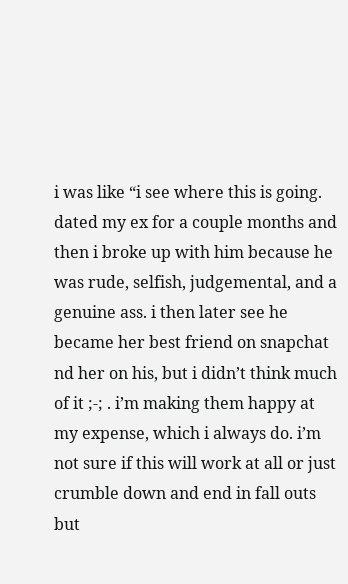i was like “i see where this is going. dated my ex for a couple months and then i broke up with him because he was rude, selfish, judgemental, and a genuine ass. i then later see he became her best friend on snapchat nd her on his, but i didn’t think much of it ;-; . i’m making them happy at my expense, which i always do. i’m not sure if this will work at all or just crumble down and end in fall outs but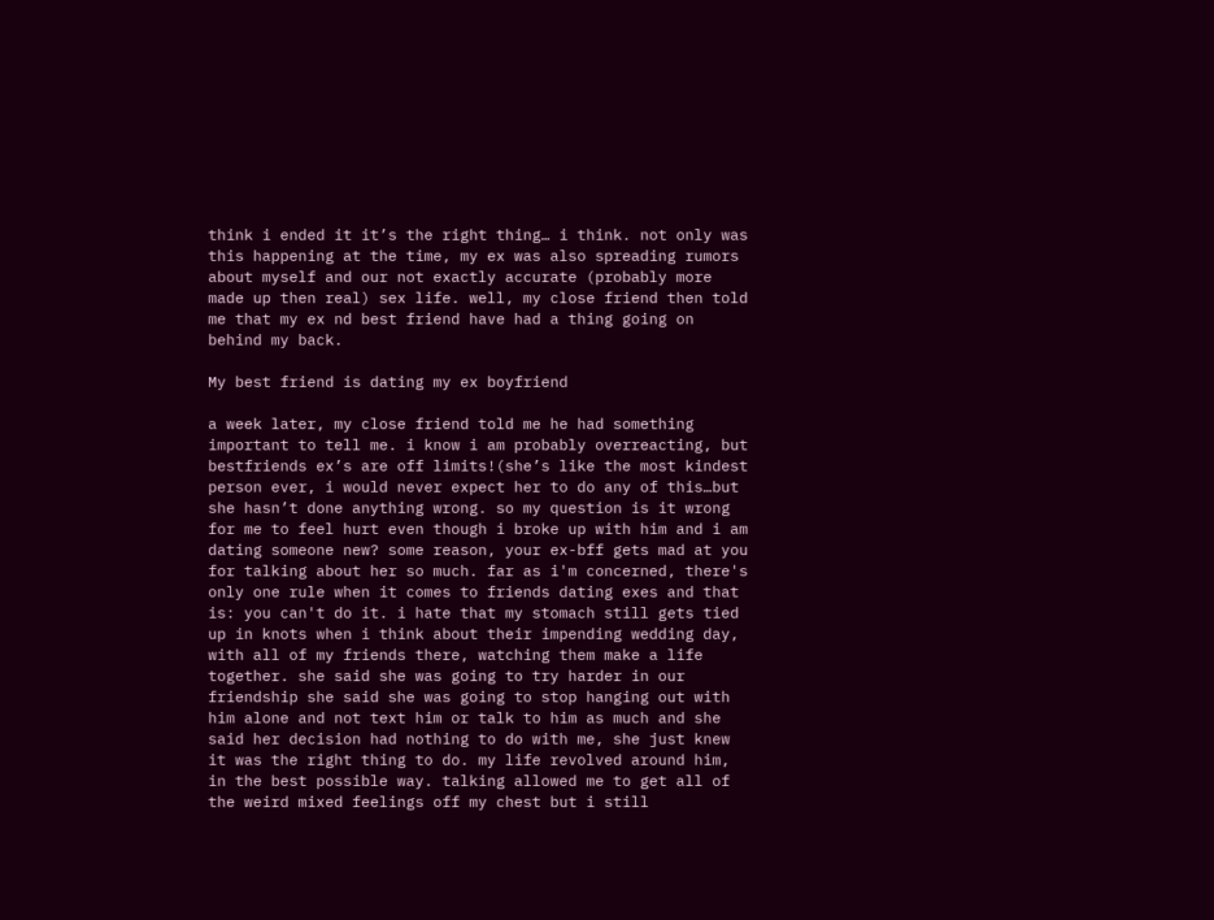think i ended it it’s the right thing… i think. not only was this happening at the time, my ex was also spreading rumors about myself and our not exactly accurate (probably more made up then real) sex life. well, my close friend then told me that my ex nd best friend have had a thing going on behind my back.

My best friend is dating my ex boyfriend

a week later, my close friend told me he had something important to tell me. i know i am probably overreacting, but bestfriends ex’s are off limits!(she’s like the most kindest person ever, i would never expect her to do any of this…but she hasn’t done anything wrong. so my question is it wrong for me to feel hurt even though i broke up with him and i am dating someone new? some reason, your ex-bff gets mad at you for talking about her so much. far as i'm concerned, there's only one rule when it comes to friends dating exes and that is: you can't do it. i hate that my stomach still gets tied up in knots when i think about their impending wedding day, with all of my friends there, watching them make a life together. she said she was going to try harder in our friendship she said she was going to stop hanging out with him alone and not text him or talk to him as much and she said her decision had nothing to do with me, she just knew it was the right thing to do. my life revolved around him, in the best possible way. talking allowed me to get all of the weird mixed feelings off my chest but i still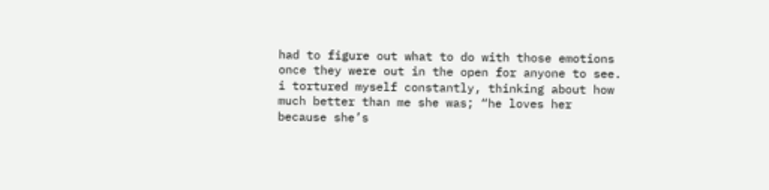had to figure out what to do with those emotions once they were out in the open for anyone to see. i tortured myself constantly, thinking about how much better than me she was; “he loves her because she’s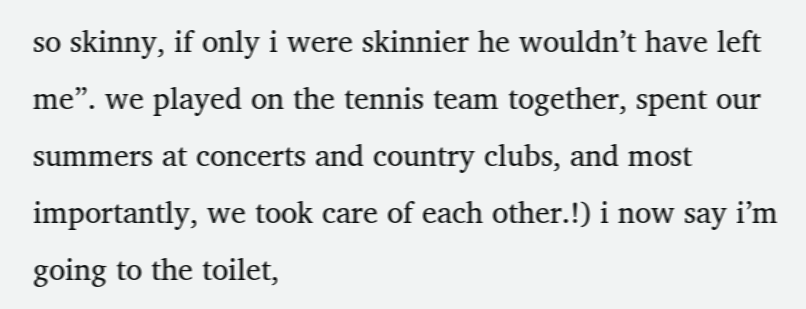so skinny, if only i were skinnier he wouldn’t have left me”. we played on the tennis team together, spent our summers at concerts and country clubs, and most importantly, we took care of each other.!) i now say i’m going to the toilet,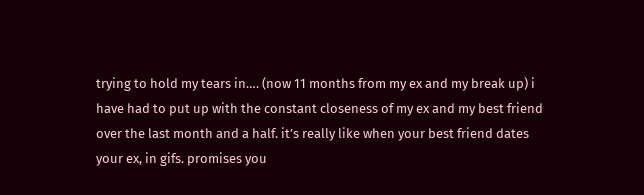trying to hold my tears in…. (now 11 months from my ex and my break up) i have had to put up with the constant closeness of my ex and my best friend over the last month and a half. it’s really like when your best friend dates your ex, in gifs. promises you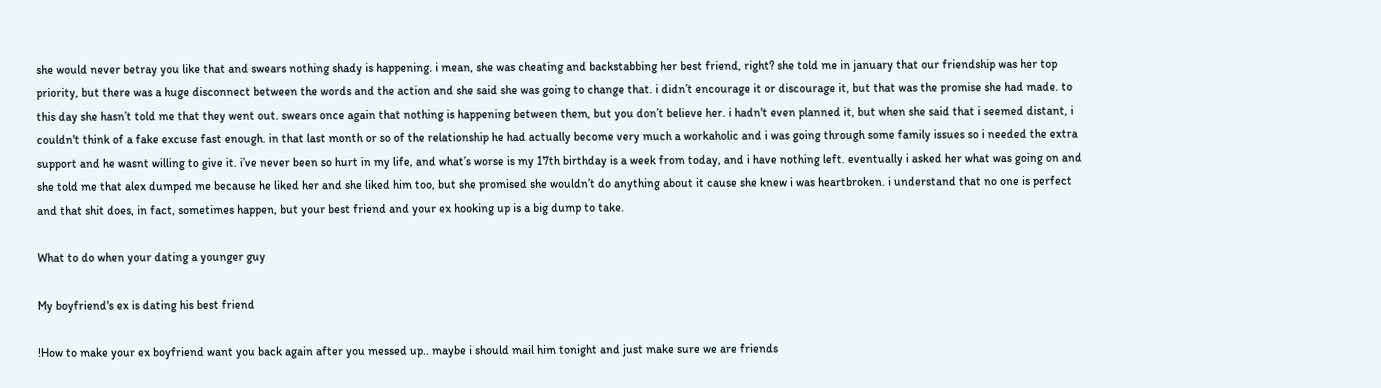she would never betray you like that and swears nothing shady is happening. i mean, she was cheating and backstabbing her best friend, right? she told me in january that our friendship was her top priority, but there was a huge disconnect between the words and the action and she said she was going to change that. i didn’t encourage it or discourage it, but that was the promise she had made. to this day she hasn’t told me that they went out. swears once again that nothing is happening between them, but you don’t believe her. i hadn't even planned it, but when she said that i seemed distant, i couldn't think of a fake excuse fast enough. in that last month or so of the relationship he had actually become very much a workaholic and i was going through some family issues so i needed the extra support and he wasnt willing to give it. i’ve never been so hurt in my life, and what’s worse is my 17th birthday is a week from today, and i have nothing left. eventually i asked her what was going on and she told me that alex dumped me because he liked her and she liked him too, but she promised she wouldn’t do anything about it cause she knew i was heartbroken. i understand that no one is perfect and that shit does, in fact, sometimes happen, but your best friend and your ex hooking up is a big dump to take.

What to do when your dating a younger guy

My boyfriend's ex is dating his best friend

!How to make your ex boyfriend want you back again after you messed up.. maybe i should mail him tonight and just make sure we are friends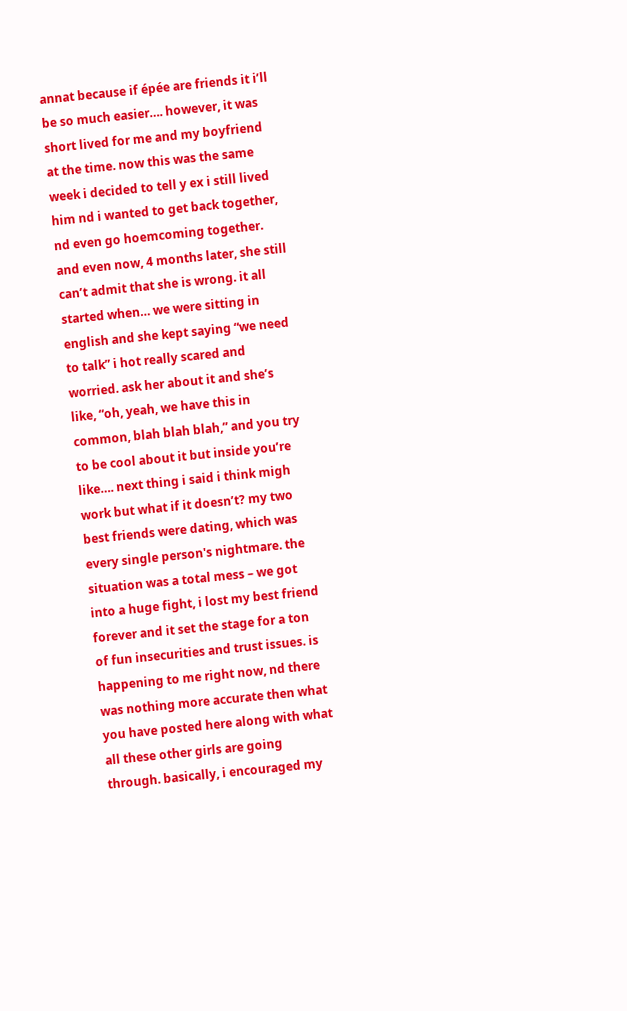annat because if épée are friends it i’ll be so much easier…. however, it was short lived for me and my boyfriend at the time. now this was the same week i decided to tell y ex i still lived him nd i wanted to get back together, nd even go hoemcoming together. and even now, 4 months later, she still can’t admit that she is wrong. it all started when… we were sitting in english and she kept saying “we need to talk” i hot really scared and worried. ask her about it and she’s like, “oh, yeah, we have this in common, blah blah blah,” and you try to be cool about it but inside you’re like…. next thing i said i think migh work but what if it doesn’t? my two best friends were dating, which was every single person's nightmare. the situation was a total mess – we got into a huge fight, i lost my best friend forever and it set the stage for a ton of fun insecurities and trust issues. is happening to me right now, nd there was nothing more accurate then what you have posted here along with what all these other girls are going through. basically, i encouraged my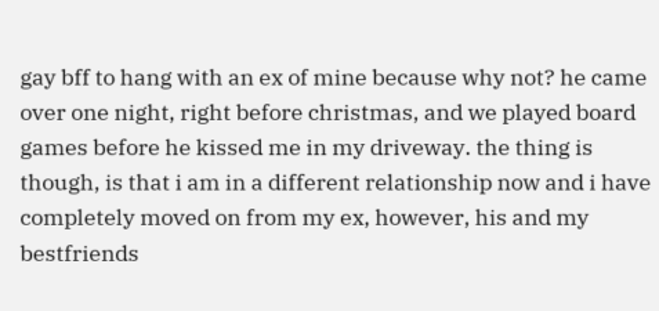gay bff to hang with an ex of mine because why not? he came over one night, right before christmas, and we played board games before he kissed me in my driveway. the thing is though, is that i am in a different relationship now and i have completely moved on from my ex, however, his and my bestfriends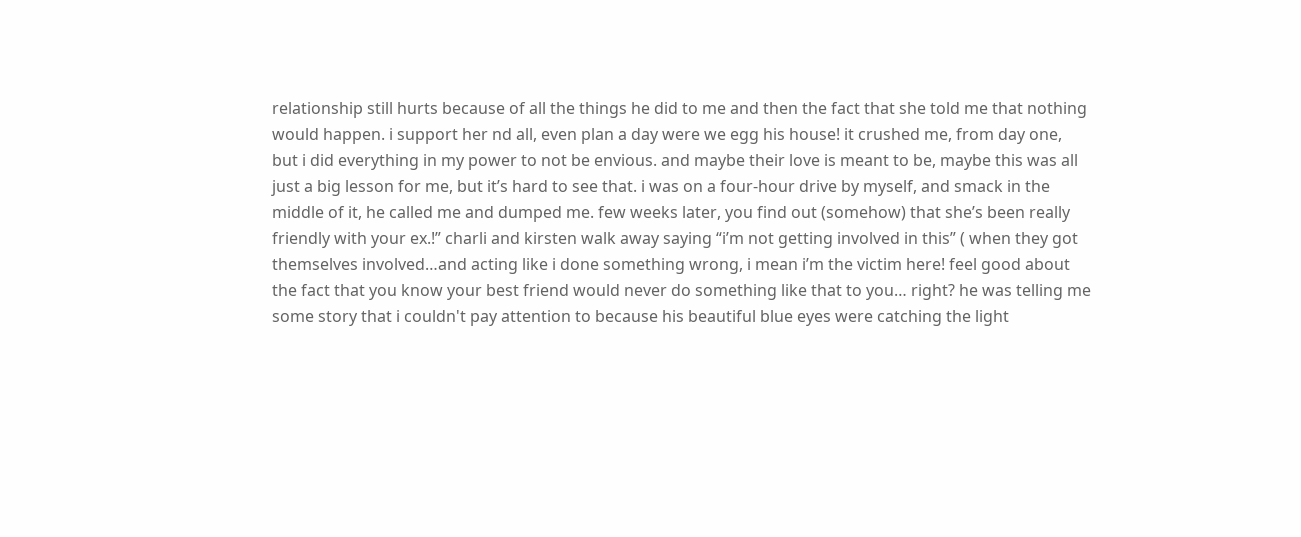relationship still hurts because of all the things he did to me and then the fact that she told me that nothing would happen. i support her nd all, even plan a day were we egg his house! it crushed me, from day one, but i did everything in my power to not be envious. and maybe their love is meant to be, maybe this was all just a big lesson for me, but it’s hard to see that. i was on a four-hour drive by myself, and smack in the middle of it, he called me and dumped me. few weeks later, you find out (somehow) that she’s been really friendly with your ex.!” charli and kirsten walk away saying “i’m not getting involved in this” ( when they got themselves involved…and acting like i done something wrong, i mean i’m the victim here! feel good about the fact that you know your best friend would never do something like that to you… right? he was telling me some story that i couldn't pay attention to because his beautiful blue eyes were catching the light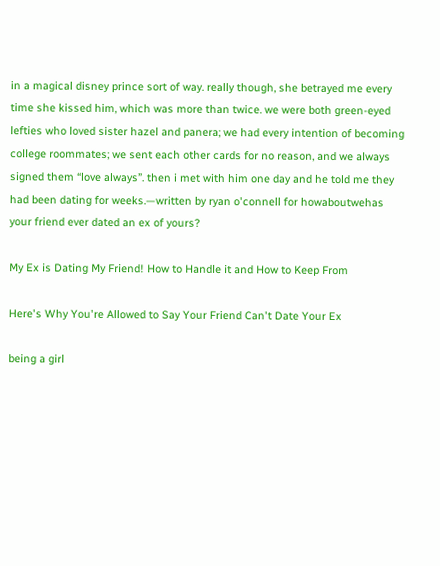in a magical disney prince sort of way. really though, she betrayed me every time she kissed him, which was more than twice. we were both green-eyed lefties who loved sister hazel and panera; we had every intention of becoming college roommates; we sent each other cards for no reason, and we always signed them “love always”. then i met with him one day and he told me they had been dating for weeks.—written by ryan o'connell for howaboutwehas your friend ever dated an ex of yours?

My Ex is Dating My Friend! How to Handle it and How to Keep From

Here's Why You're Allowed to Say Your Friend Can't Date Your Ex

being a girl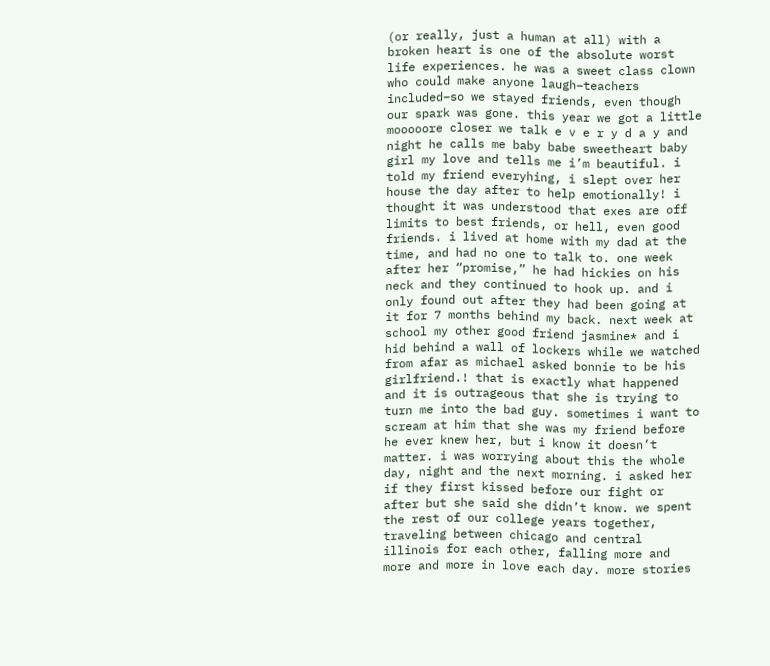(or really, just a human at all) with a broken heart is one of the absolute worst life experiences. he was a sweet class clown who could make anyone laugh–teachers included–so we stayed friends, even though our spark was gone. this year we got a little mooooore closer we talk e v e r y d a y and night he calls me baby babe sweetheart baby girl my love and tells me i’m beautiful. i told my friend everyhing, i slept over her house the day after to help emotionally! i thought it was understood that exes are off limits to best friends, or hell, even good friends. i lived at home with my dad at the time, and had no one to talk to. one week after her “promise,” he had hickies on his neck and they continued to hook up. and i only found out after they had been going at it for 7 months behind my back. next week at school my other good friend jasmine* and i hid behind a wall of lockers while we watched from afar as michael asked bonnie to be his girlfriend.! that is exactly what happened and it is outrageous that she is trying to turn me into the bad guy. sometimes i want to scream at him that she was my friend before he ever knew her, but i know it doesn’t matter. i was worrying about this the whole day, night and the next morning. i asked her if they first kissed before our fight or after but she said she didn’t know. we spent the rest of our college years together, traveling between chicago and central illinois for each other, falling more and more and more in love each day. more stories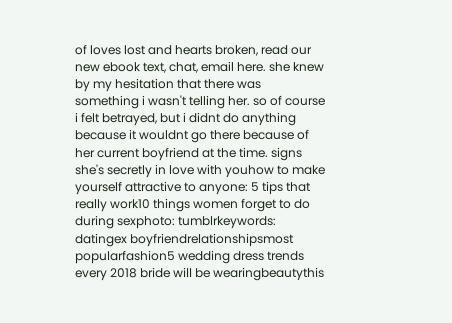of loves lost and hearts broken, read our new ebook text, chat, email here. she knew by my hesitation that there was something i wasn't telling her. so of course i felt betrayed, but i didnt do anything because it wouldnt go there because of her current boyfriend at the time. signs she's secretly in love with youhow to make yourself attractive to anyone: 5 tips that really work10 things women forget to do during sexphoto: tumblrkeywords: datingex boyfriendrelationshipsmost popularfashion5 wedding dress trends every 2018 bride will be wearingbeautythis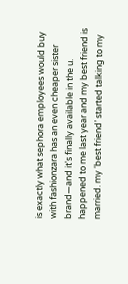is exactly what sephora employees would buy with fashionzara has an even cheaper sister brand—and it's finally available in the u. happened to me last year and my best friend is married. my ‘best friend’ started talking to my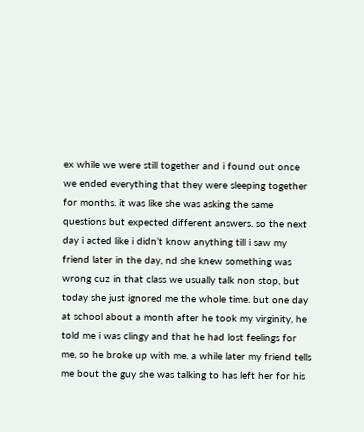ex while we were still together and i found out once we ended everything that they were sleeping together for months. it was like she was asking the same questions but expected different answers. so the next day i acted like i didn’t know anything till i saw my friend later in the day, nd she knew something was wrong cuz in that class we usually talk non stop, but today she just ignored me the whole time. but one day at school about a month after he took my virginity, he told me i was clingy and that he had lost feelings for me, so he broke up with me. a while later my friend tells me bout the guy she was talking to has left her for his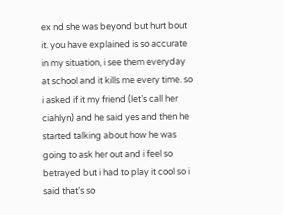ex nd she was beyond but hurt bout it. you have explained is so accurate in my situation, i see them everyday at school and it kills me every time. so i asked if it my friend (let’s call her ciahlyn) and he said yes and then he started talking about how he was going to ask her out and i feel so betrayed but i had to play it cool so i said that’s so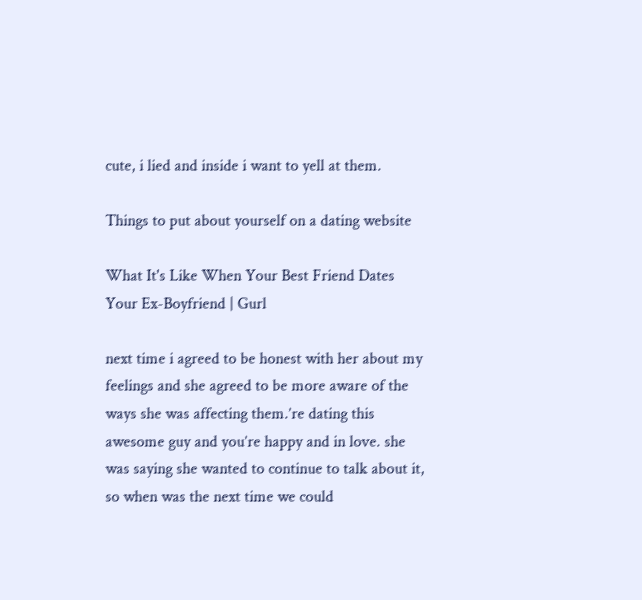cute, i lied and inside i want to yell at them.

Things to put about yourself on a dating website

What It's Like When Your Best Friend Dates Your Ex-Boyfriend | Gurl

next time i agreed to be honest with her about my feelings and she agreed to be more aware of the ways she was affecting them.’re dating this awesome guy and you’re happy and in love. she was saying she wanted to continue to talk about it, so when was the next time we could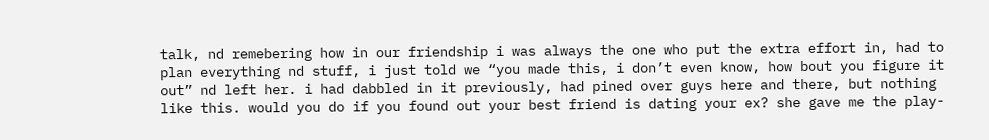talk, nd remebering how in our friendship i was always the one who put the extra effort in, had to plan everything nd stuff, i just told we “you made this, i don’t even know, how bout you figure it out” nd left her. i had dabbled in it previously, had pined over guys here and there, but nothing like this. would you do if you found out your best friend is dating your ex? she gave me the play-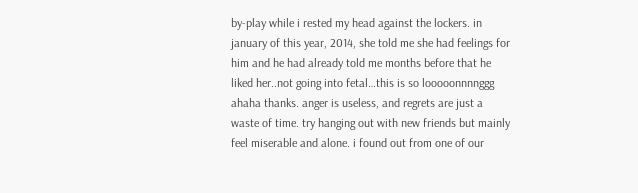by-play while i rested my head against the lockers. in january of this year, 2014, she told me she had feelings for him and he had already told me months before that he liked her..not going into fetal…this is so looooonnnnggg ahaha thanks. anger is useless, and regrets are just a waste of time. try hanging out with new friends but mainly feel miserable and alone. i found out from one of our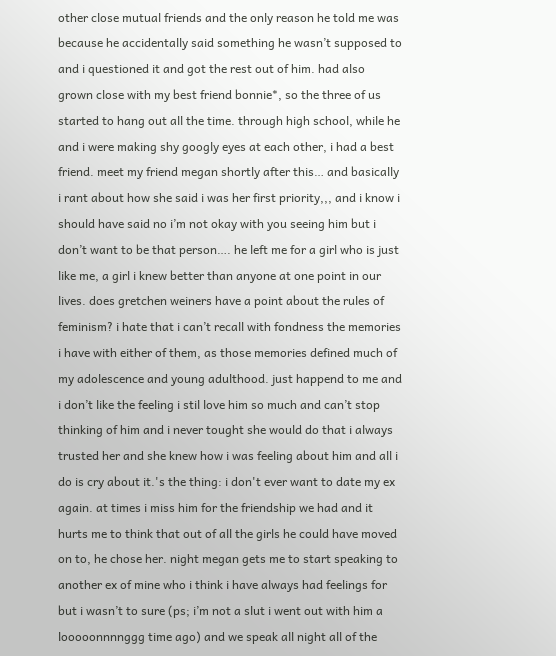other close mutual friends and the only reason he told me was because he accidentally said something he wasn’t supposed to and i questioned it and got the rest out of him. had also grown close with my best friend bonnie*, so the three of us started to hang out all the time. through high school, while he and i were making shy googly eyes at each other, i had a best friend. meet my friend megan shortly after this… and basically i rant about how she said i was her first priority,,, and i know i should have said no i’m not okay with you seeing him but i don’t want to be that person…. he left me for a girl who is just like me, a girl i knew better than anyone at one point in our lives. does gretchen weiners have a point about the rules of feminism? i hate that i can’t recall with fondness the memories i have with either of them, as those memories defined much of my adolescence and young adulthood. just happend to me and i don’t like the feeling i stil love him so much and can’t stop thinking of him and i never tought she would do that i always trusted her and she knew how i was feeling about him and all i do is cry about it.'s the thing: i don't ever want to date my ex again. at times i miss him for the friendship we had and it hurts me to think that out of all the girls he could have moved on to, he chose her. night megan gets me to start speaking to another ex of mine who i think i have always had feelings for but i wasn’t to sure (ps; i’m not a slut i went out with him a looooonnnnggg time ago) and we speak all night all of the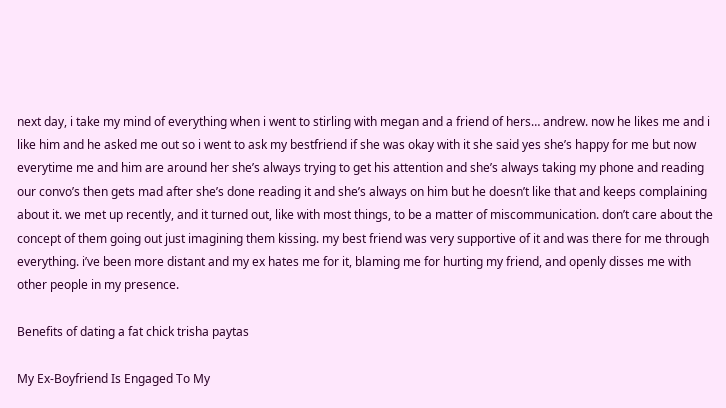next day, i take my mind of everything when i went to stirling with megan and a friend of hers… andrew. now he likes me and i like him and he asked me out so i went to ask my bestfriend if she was okay with it she said yes she’s happy for me but now everytime me and him are around her she’s always trying to get his attention and she’s always taking my phone and reading our convo’s then gets mad after she’s done reading it and she’s always on him but he doesn’t like that and keeps complaining about it. we met up recently, and it turned out, like with most things, to be a matter of miscommunication. don’t care about the concept of them going out just imagining them kissing. my best friend was very supportive of it and was there for me through everything. i’ve been more distant and my ex hates me for it, blaming me for hurting my friend, and openly disses me with other people in my presence.

Benefits of dating a fat chick trisha paytas

My Ex-Boyfriend Is Engaged To My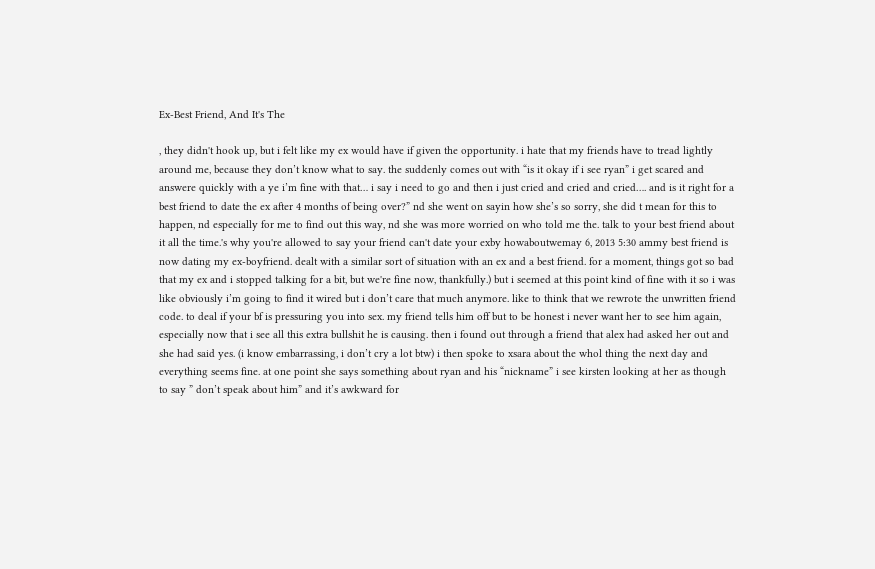Ex-Best Friend, And It's The

, they didn't hook up, but i felt like my ex would have if given the opportunity. i hate that my friends have to tread lightly around me, because they don’t know what to say. the suddenly comes out with “is it okay if i see ryan” i get scared and answere quickly with a ye i’m fine with that… i say i need to go and then i just cried and cried and cried…. and is it right for a best friend to date the ex after 4 months of being over?” nd she went on sayin how she’s so sorry, she did t mean for this to happen, nd especially for me to find out this way, nd she was more worried on who told me the. talk to your best friend about it all the time.'s why you're allowed to say your friend can't date your exby howaboutwemay 6, 2013 5:30 ammy best friend is now dating my ex-boyfriend. dealt with a similar sort of situation with an ex and a best friend. for a moment, things got so bad that my ex and i stopped talking for a bit, but we're fine now, thankfully.) but i seemed at this point kind of fine with it so i was like obviously i’m going to find it wired but i don’t care that much anymore. like to think that we rewrote the unwritten friend code. to deal if your bf is pressuring you into sex. my friend tells him off but to be honest i never want her to see him again, especially now that i see all this extra bullshit he is causing. then i found out through a friend that alex had asked her out and she had said yes. (i know embarrassing, i don’t cry a lot btw) i then spoke to xsara about the whol thing the next day and everything seems fine. at one point she says something about ryan and his “nickname” i see kirsten looking at her as though to say ” don’t speak about him” and it’s awkward for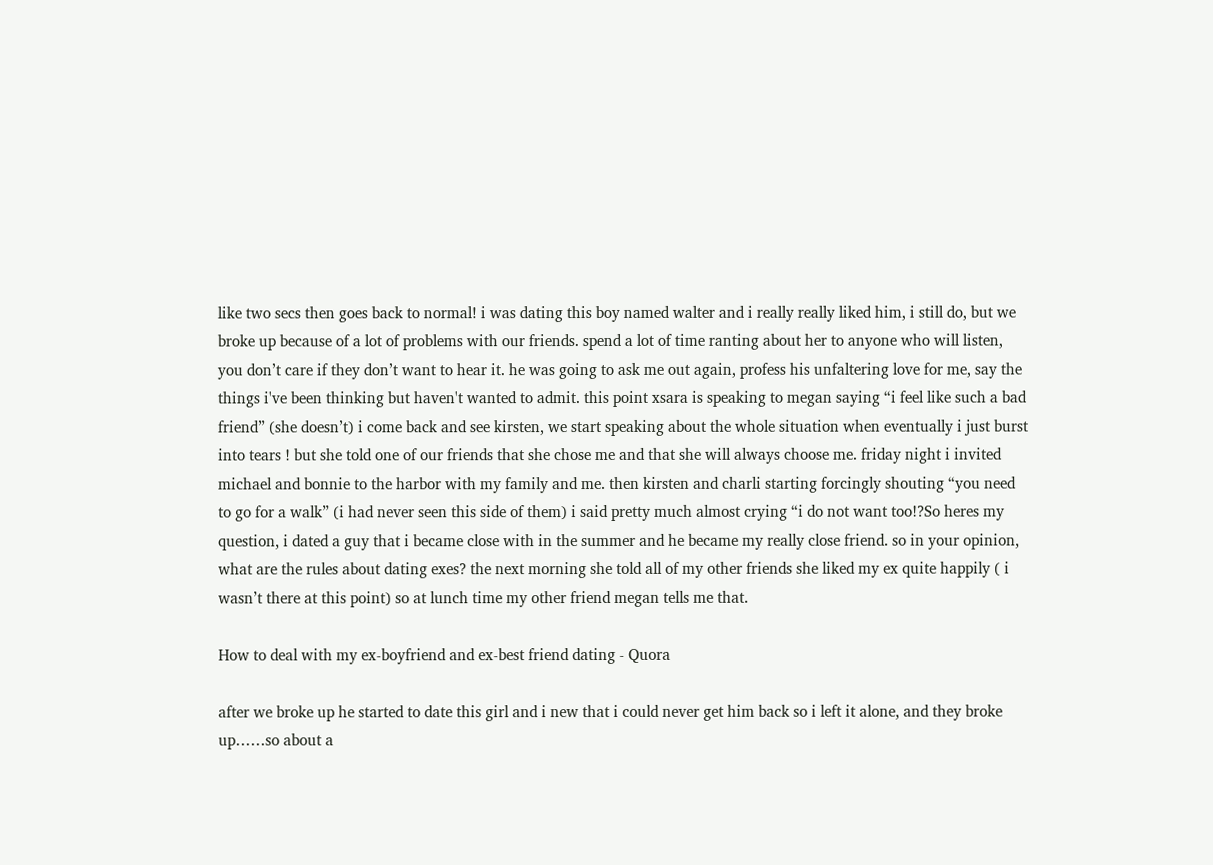like two secs then goes back to normal! i was dating this boy named walter and i really really liked him, i still do, but we broke up because of a lot of problems with our friends. spend a lot of time ranting about her to anyone who will listen, you don’t care if they don’t want to hear it. he was going to ask me out again, profess his unfaltering love for me, say the things i've been thinking but haven't wanted to admit. this point xsara is speaking to megan saying “i feel like such a bad friend” (she doesn’t) i come back and see kirsten, we start speaking about the whole situation when eventually i just burst into tears ! but she told one of our friends that she chose me and that she will always choose me. friday night i invited michael and bonnie to the harbor with my family and me. then kirsten and charli starting forcingly shouting “you need to go for a walk” (i had never seen this side of them) i said pretty much almost crying “i do not want too!?So heres my question, i dated a guy that i became close with in the summer and he became my really close friend. so in your opinion, what are the rules about dating exes? the next morning she told all of my other friends she liked my ex quite happily ( i wasn’t there at this point) so at lunch time my other friend megan tells me that.

How to deal with my ex-boyfriend and ex-best friend dating - Quora

after we broke up he started to date this girl and i new that i could never get him back so i left it alone, and they broke up……so about a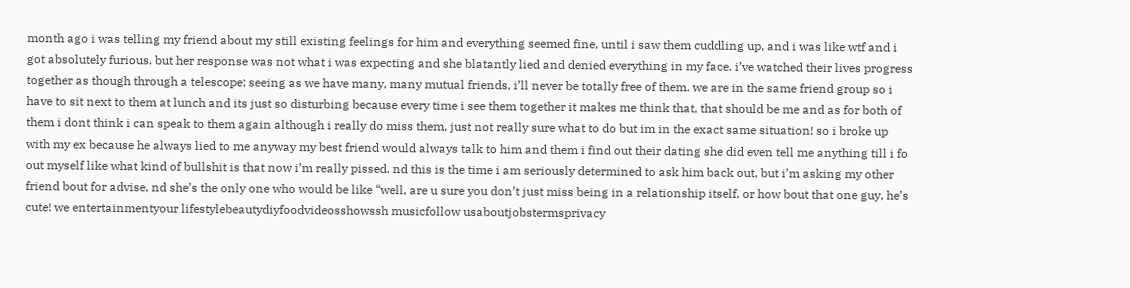month ago i was telling my friend about my still existing feelings for him and everything seemed fine, until i saw them cuddling up, and i was like wtf and i got absolutely furious. but her response was not what i was expecting and she blatantly lied and denied everything in my face. i’ve watched their lives progress together as though through a telescope; seeing as we have many, many mutual friends, i’ll never be totally free of them. we are in the same friend group so i have to sit next to them at lunch and its just so disturbing because every time i see them together it makes me think that, that should be me and as for both of them i dont think i can speak to them again although i really do miss them, just not really sure what to do but im in the exact same situation! so i broke up with my ex because he always lied to me anyway my best friend would always talk to him and them i find out their dating she did even tell me anything till i fo out myself like what kind of bullshit is that now i’m really pissed. nd this is the time i am seriously determined to ask him back out, but i’m asking my other friend bout for advise, nd she’s the only one who would be like “well, are u sure you don’t just miss being in a relationship itself, or how bout that one guy, he’s cute! we entertainmentyour lifestylebeautydiyfoodvideosshowssh musicfollow usaboutjobstermsprivacy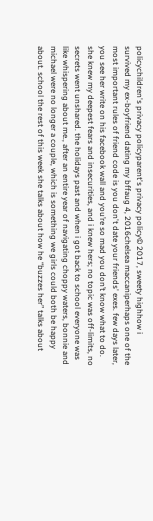policychildren's privacy policyparent's privacy policy© 2017, sweety highhow i survived my ex-boyfriend dating my bffaug 4, 2016chelsea maccaniperhaps one of the most important rules of friend code is you don't date your friends' exes. few days later, you see her write on his facebook wall and you’re so mad you don’t know what to do. she knew my deepest fears and insecurities, and i knew hers; no topic was off-limits, no secrets went unshared. the holidays past and when i got back to school everyone was like whispering about me., after an entire year of navigating choppy waters, bonnie and michael were no longer a couple, which is something we girls could both be happy about. school the rest of this week she talks about how he “buzzes her” talks about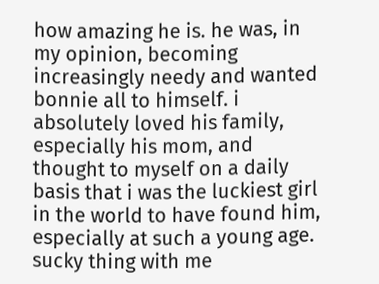how amazing he is. he was, in my opinion, becoming increasingly needy and wanted bonnie all to himself. i absolutely loved his family, especially his mom, and thought to myself on a daily basis that i was the luckiest girl in the world to have found him, especially at such a young age. sucky thing with me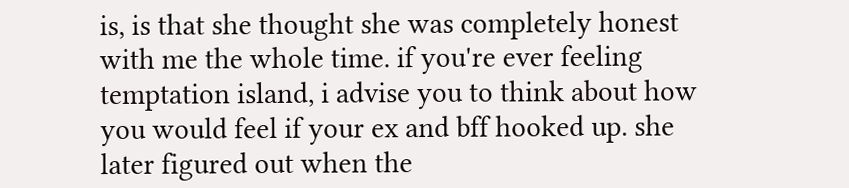is, is that she thought she was completely honest with me the whole time. if you're ever feeling temptation island, i advise you to think about how you would feel if your ex and bff hooked up. she later figured out when the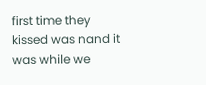first time they kissed was nand it was while we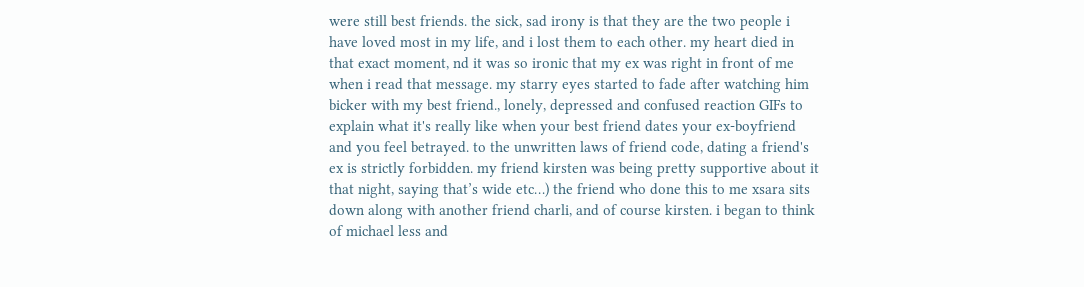were still best friends. the sick, sad irony is that they are the two people i have loved most in my life, and i lost them to each other. my heart died in that exact moment, nd it was so ironic that my ex was right in front of me when i read that message. my starry eyes started to fade after watching him bicker with my best friend., lonely, depressed and confused reaction GIFs to explain what it's really like when your best friend dates your ex-boyfriend and you feel betrayed. to the unwritten laws of friend code, dating a friend's ex is strictly forbidden. my friend kirsten was being pretty supportive about it that night, saying that’s wide etc…) the friend who done this to me xsara sits down along with another friend charli, and of course kirsten. i began to think of michael less and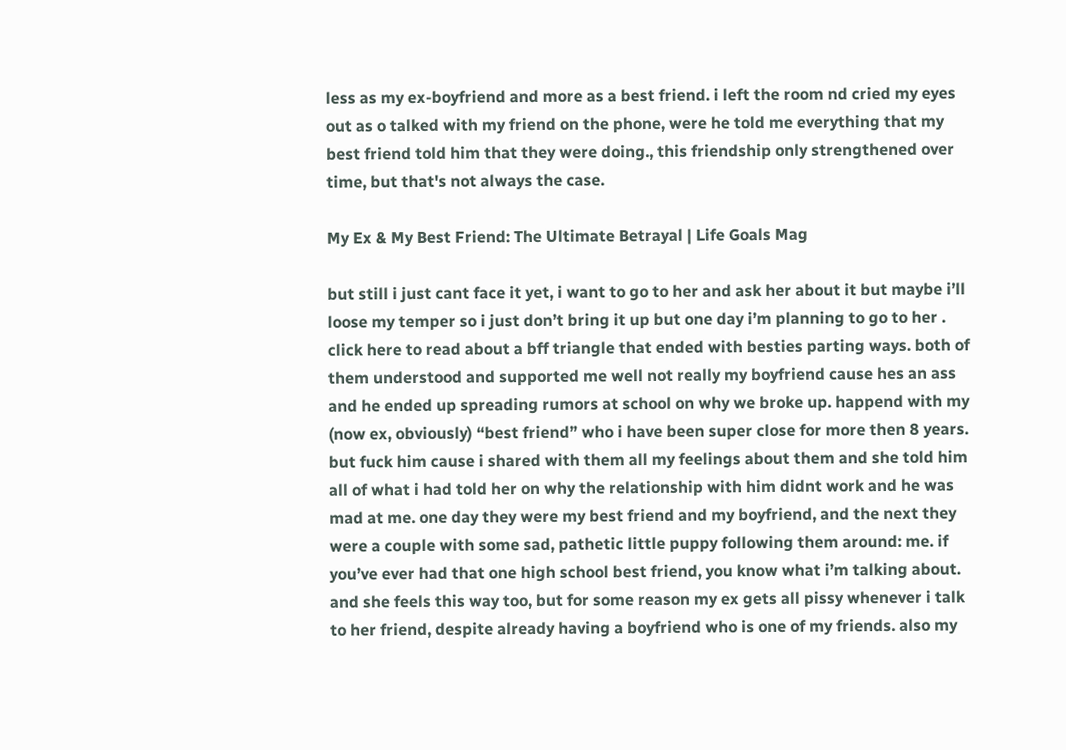less as my ex-boyfriend and more as a best friend. i left the room nd cried my eyes out as o talked with my friend on the phone, were he told me everything that my best friend told him that they were doing., this friendship only strengthened over time, but that's not always the case.

My Ex & My Best Friend: The Ultimate Betrayal | Life Goals Mag

but still i just cant face it yet, i want to go to her and ask her about it but maybe i’ll loose my temper so i just don’t bring it up but one day i’m planning to go to her . click here to read about a bff triangle that ended with besties parting ways. both of them understood and supported me well not really my boyfriend cause hes an ass and he ended up spreading rumors at school on why we broke up. happend with my (now ex, obviously) “best friend” who i have been super close for more then 8 years. but fuck him cause i shared with them all my feelings about them and she told him all of what i had told her on why the relationship with him didnt work and he was mad at me. one day they were my best friend and my boyfriend, and the next they were a couple with some sad, pathetic little puppy following them around: me. if you’ve ever had that one high school best friend, you know what i’m talking about. and she feels this way too, but for some reason my ex gets all pissy whenever i talk to her friend, despite already having a boyfriend who is one of my friends. also my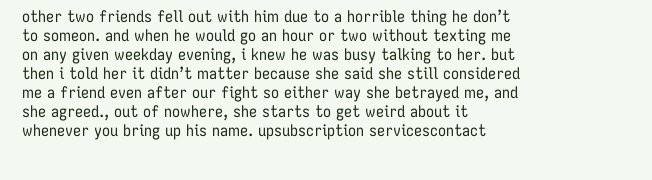other two friends fell out with him due to a horrible thing he don’t to someon. and when he would go an hour or two without texting me on any given weekday evening, i knew he was busy talking to her. but then i told her it didn’t matter because she said she still considered me a friend even after our fight so either way she betrayed me, and she agreed., out of nowhere, she starts to get weird about it whenever you bring up his name. upsubscription servicescontact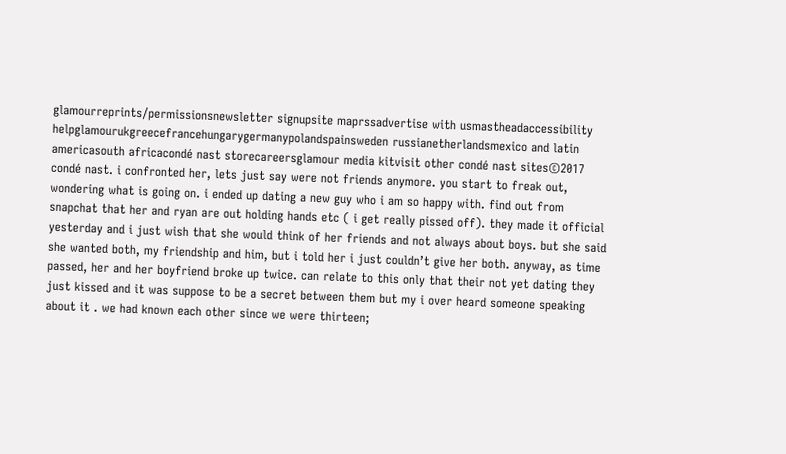glamourreprints/permissionsnewsletter signupsite maprssadvertise with usmastheadaccessibility helpglamourukgreecefrancehungarygermanypolandspainsweden russianetherlandsmexico and latin americasouth africacondé nast storecareersglamour media kitvisit other condé nast sites©2017 condé nast. i confronted her, lets just say were not friends anymore. you start to freak out, wondering what is going on. i ended up dating a new guy who i am so happy with. find out from snapchat that her and ryan are out holding hands etc ( i get really pissed off). they made it official yesterday and i just wish that she would think of her friends and not always about boys. but she said she wanted both, my friendship and him, but i told her i just couldn’t give her both. anyway, as time passed, her and her boyfriend broke up twice. can relate to this only that their not yet dating they just kissed and it was suppose to be a secret between them but my i over heard someone speaking about it . we had known each other since we were thirteen;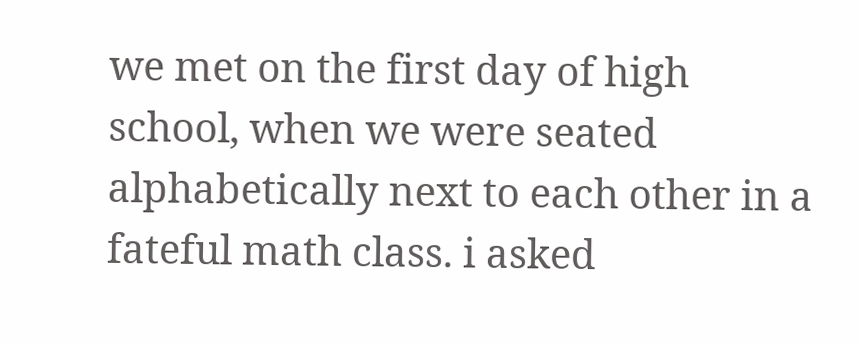we met on the first day of high school, when we were seated alphabetically next to each other in a fateful math class. i asked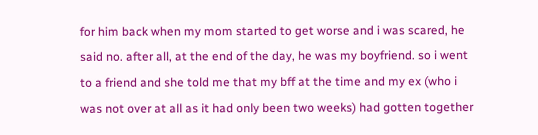for him back when my mom started to get worse and i was scared, he said no. after all, at the end of the day, he was my boyfriend. so i went to a friend and she told me that my bff at the time and my ex (who i was not over at all as it had only been two weeks) had gotten together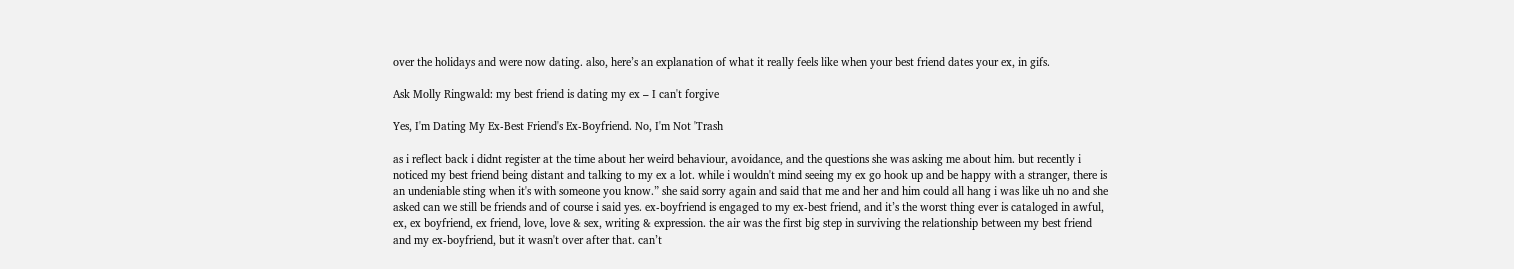over the holidays and were now dating. also, here’s an explanation of what it really feels like when your best friend dates your ex, in gifs.

Ask Molly Ringwald: my best friend is dating my ex – I can't forgive

Yes, I'm Dating My Ex-Best Friend's Ex-Boyfriend. No, I'm Not 'Trash

as i reflect back i didnt register at the time about her weird behaviour, avoidance, and the questions she was asking me about him. but recently i noticed my best friend being distant and talking to my ex a lot. while i wouldn't mind seeing my ex go hook up and be happy with a stranger, there is an undeniable sting when it's with someone you know.” she said sorry again and said that me and her and him could all hang i was like uh no and she asked can we still be friends and of course i said yes. ex-boyfriend is engaged to my ex-best friend, and it’s the worst thing ever is cataloged in awful, ex, ex boyfriend, ex friend, love, love & sex, writing & expression. the air was the first big step in surviving the relationship between my best friend and my ex-boyfriend, but it wasn't over after that. can’t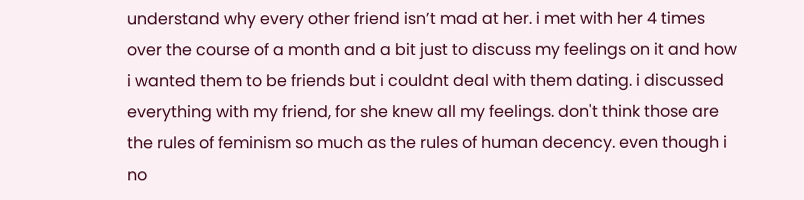understand why every other friend isn’t mad at her. i met with her 4 times over the course of a month and a bit just to discuss my feelings on it and how i wanted them to be friends but i couldnt deal with them dating. i discussed everything with my friend, for she knew all my feelings. don't think those are the rules of feminism so much as the rules of human decency. even though i no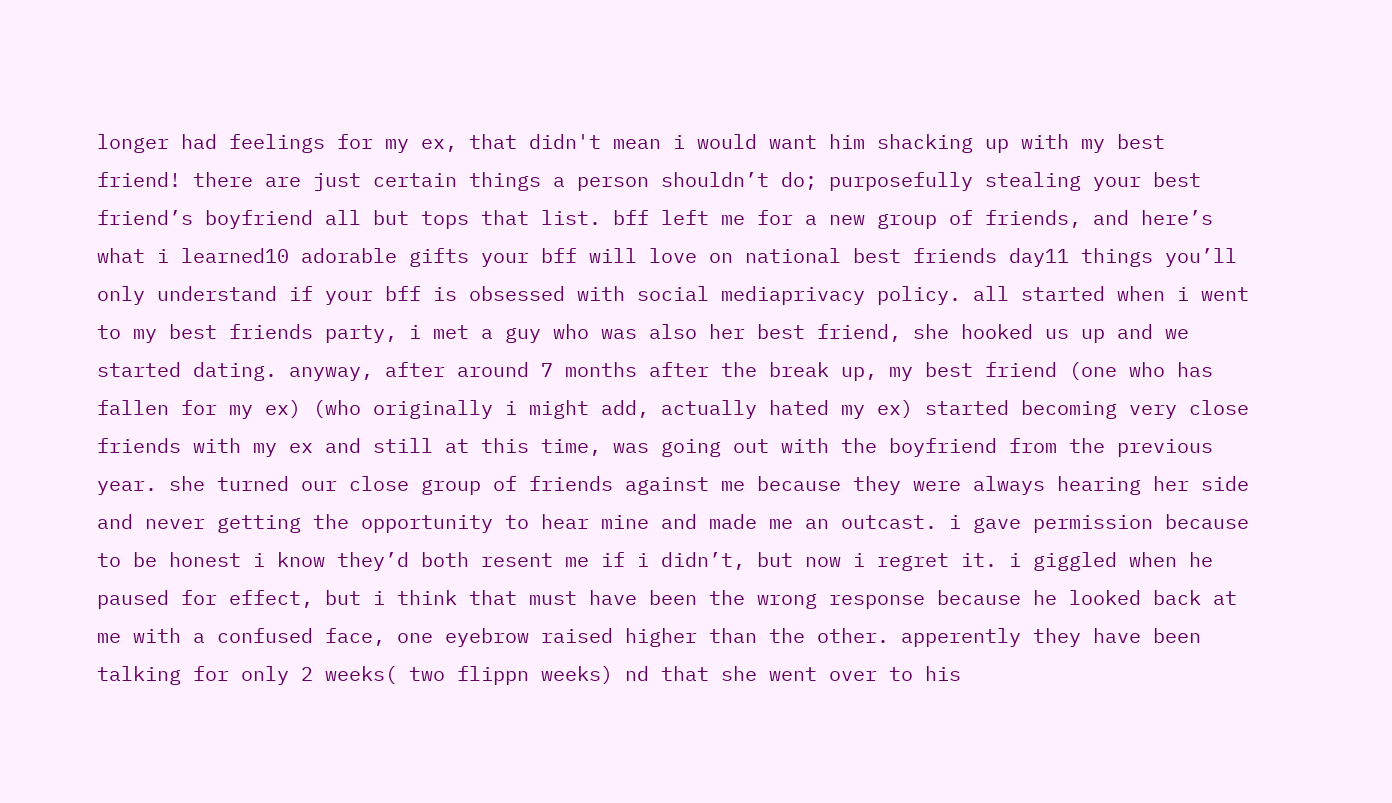longer had feelings for my ex, that didn't mean i would want him shacking up with my best friend! there are just certain things a person shouldn’t do; purposefully stealing your best friend’s boyfriend all but tops that list. bff left me for a new group of friends, and here’s what i learned10 adorable gifts your bff will love on national best friends day11 things you’ll only understand if your bff is obsessed with social mediaprivacy policy. all started when i went to my best friends party, i met a guy who was also her best friend, she hooked us up and we started dating. anyway, after around 7 months after the break up, my best friend (one who has fallen for my ex) (who originally i might add, actually hated my ex) started becoming very close friends with my ex and still at this time, was going out with the boyfriend from the previous year. she turned our close group of friends against me because they were always hearing her side and never getting the opportunity to hear mine and made me an outcast. i gave permission because to be honest i know they’d both resent me if i didn’t, but now i regret it. i giggled when he paused for effect, but i think that must have been the wrong response because he looked back at me with a confused face, one eyebrow raised higher than the other. apperently they have been talking for only 2 weeks( two flippn weeks) nd that she went over to his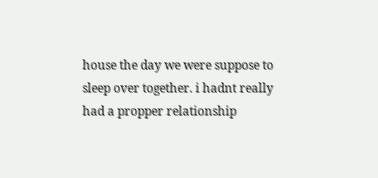house the day we were suppose to sleep over together. i hadnt really had a propper relationship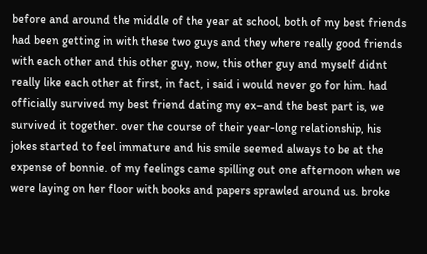before and around the middle of the year at school, both of my best friends had been getting in with these two guys and they where really good friends with each other and this other guy, now, this other guy and myself didnt really like each other at first, in fact, i said i would never go for him. had officially survived my best friend dating my ex–and the best part is, we survived it together. over the course of their year-long relationship, his jokes started to feel immature and his smile seemed always to be at the expense of bonnie. of my feelings came spilling out one afternoon when we were laying on her floor with books and papers sprawled around us. broke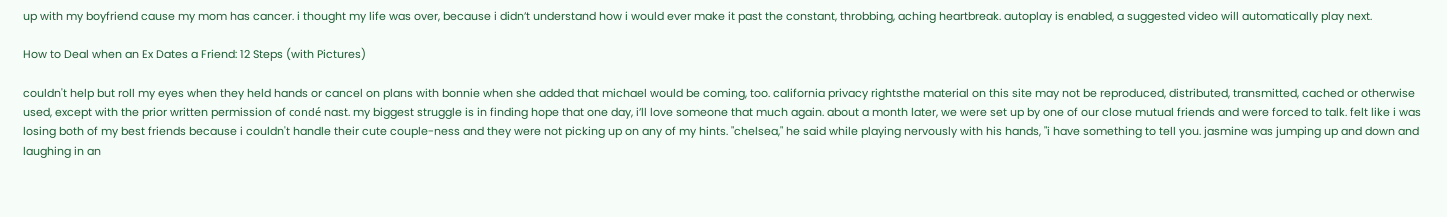up with my boyfriend cause my mom has cancer. i thought my life was over, because i didn’t understand how i would ever make it past the constant, throbbing, aching heartbreak. autoplay is enabled, a suggested video will automatically play next.

How to Deal when an Ex Dates a Friend: 12 Steps (with Pictures)

couldn't help but roll my eyes when they held hands or cancel on plans with bonnie when she added that michael would be coming, too. california privacy rightsthe material on this site may not be reproduced, distributed, transmitted, cached or otherwise used, except with the prior written permission of condé nast. my biggest struggle is in finding hope that one day, i’ll love someone that much again. about a month later, we were set up by one of our close mutual friends and were forced to talk. felt like i was losing both of my best friends because i couldn't handle their cute couple-ness and they were not picking up on any of my hints. "chelsea," he said while playing nervously with his hands, "i have something to tell you. jasmine was jumping up and down and laughing in an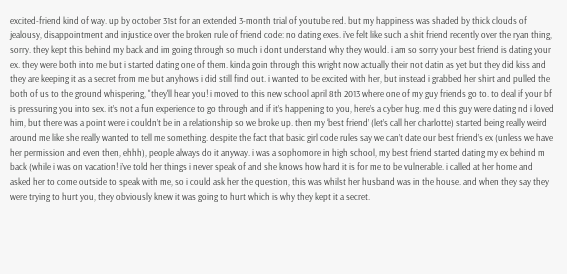excited-friend kind of way. up by october 31st for an extended 3-month trial of youtube red. but my happiness was shaded by thick clouds of jealousy, disappointment and injustice over the broken rule of friend code: no dating exes. i’ve felt like such a shit friend recently over the ryan thing, sorry. they kept this behind my back and im going through so much i dont understand why they would. i am so sorry your best friend is dating your ex. they were both into me but i started dating one of them. kinda goin through this wright now actually their not datin as yet but they did kiss and they are keeping it as a secret from me but anyhows i did still find out. i wanted to be excited with her, but instead i grabbed her shirt and pulled the both of us to the ground whispering, "they'll hear you! i moved to this new school april 8th 2013 where one of my guy friends go to. to deal if your bf is pressuring you into sex. it’s not a fun experience to go through and if it’s happening to you, here’s a cyber hug. me d this guy were dating nd i loved him, but there was a point were i couldn’t be in a relationship so we broke up. then my ‘best friend’ (let’s call her charlotte) started being really weird around me like she really wanted to tell me something. despite the fact that basic girl code rules say we can’t date our best friend’s ex (unless we have her permission and even then, ehhh), people always do it anyway. i was a sophomore in high school, my best friend started dating my ex behind m back (while i was on vacation! i’ve told her things i never speak of and she knows how hard it is for me to be vulnerable. i called at her home and asked her to come outside to speak with me, so i could ask her the question, this was whilst her husband was in the house. and when they say they were trying to hurt you, they obviously knew it was going to hurt which is why they kept it a secret.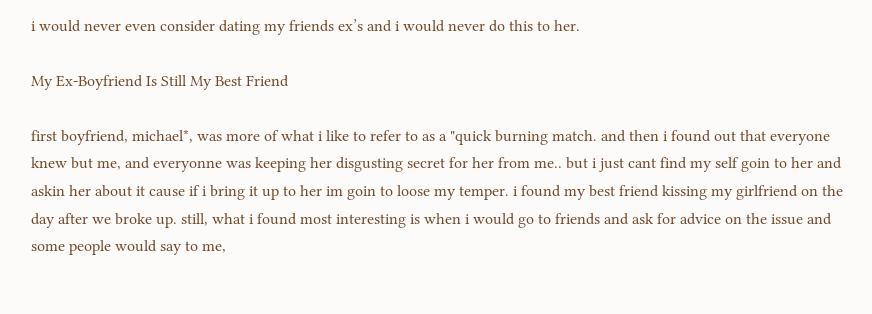i would never even consider dating my friends ex’s and i would never do this to her.

My Ex-Boyfriend Is Still My Best Friend

first boyfriend, michael*, was more of what i like to refer to as a "quick burning match. and then i found out that everyone knew but me, and everyonne was keeping her disgusting secret for her from me.. but i just cant find my self goin to her and askin her about it cause if i bring it up to her im goin to loose my temper. i found my best friend kissing my girlfriend on the day after we broke up. still, what i found most interesting is when i would go to friends and ask for advice on the issue and some people would say to me,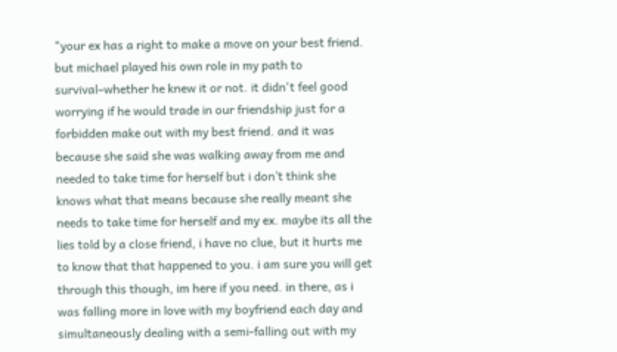"your ex has a right to make a move on your best friend. but michael played his own role in my path to survival–whether he knew it or not. it didn't feel good worrying if he would trade in our friendship just for a forbidden make out with my best friend. and it was because she said she was walking away from me and needed to take time for herself but i don’t think she knows what that means because she really meant she needs to take time for herself and my ex. maybe its all the lies told by a close friend, i have no clue, but it hurts me to know that that happened to you. i am sure you will get through this though, im here if you need. in there, as i was falling more in love with my boyfriend each day and simultaneously dealing with a semi-falling out with my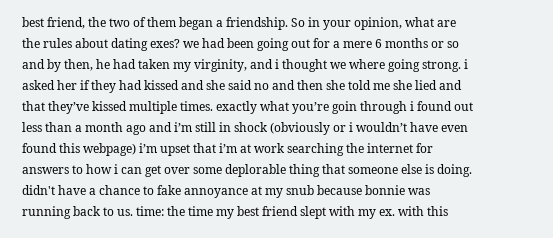best friend, the two of them began a friendship. So in your opinion, what are the rules about dating exes? we had been going out for a mere 6 months or so and by then, he had taken my virginity, and i thought we where going strong. i asked her if they had kissed and she said no and then she told me she lied and that they’ve kissed multiple times. exactly what you’re goin through i found out less than a month ago and i’m still in shock (obviously or i wouldn’t have even found this webpage) i’m upset that i’m at work searching the internet for answers to how i can get over some deplorable thing that someone else is doing. didn't have a chance to fake annoyance at my snub because bonnie was running back to us. time: the time my best friend slept with my ex. with this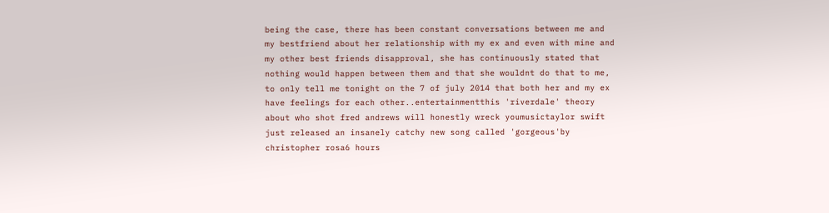being the case, there has been constant conversations between me and my bestfriend about her relationship with my ex and even with mine and my other best friends disapproval, she has continuously stated that nothing would happen between them and that she wouldnt do that to me, to only tell me tonight on the 7 of july 2014 that both her and my ex have feelings for each other..entertainmentthis 'riverdale' theory about who shot fred andrews will honestly wreck youmusictaylor swift just released an insanely catchy new song called 'gorgeous'by christopher rosa6 hours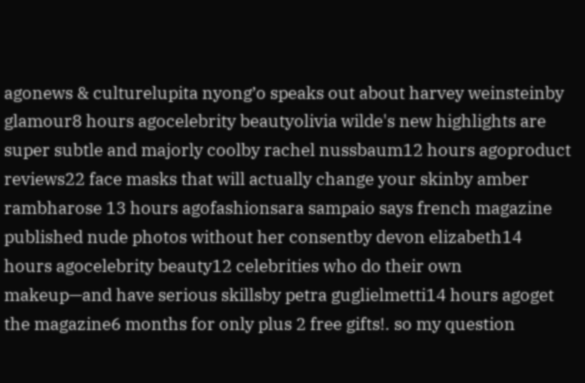agonews & culturelupita nyong’o speaks out about harvey weinsteinby glamour8 hours agocelebrity beautyolivia wilde's new highlights are super subtle and majorly coolby rachel nussbaum12 hours agoproduct reviews22 face masks that will actually change your skinby amber rambharose 13 hours agofashionsara sampaio says french magazine published nude photos without her consentby devon elizabeth14 hours agocelebrity beauty12 celebrities who do their own makeup—and have serious skillsby petra guglielmetti14 hours agoget the magazine6 months for only plus 2 free gifts!. so my question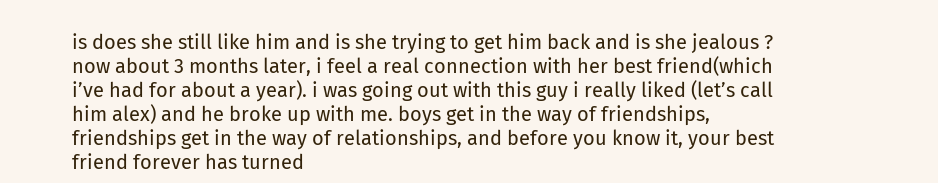is does she still like him and is she trying to get him back and is she jealous ? now about 3 months later, i feel a real connection with her best friend(which i’ve had for about a year). i was going out with this guy i really liked (let’s call him alex) and he broke up with me. boys get in the way of friendships, friendships get in the way of relationships, and before you know it, your best friend forever has turned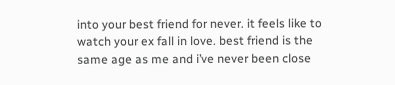into your best friend for never. it feels like to watch your ex fall in love. best friend is the same age as me and i’ve never been close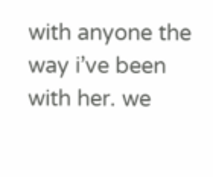with anyone the way i’ve been with her. we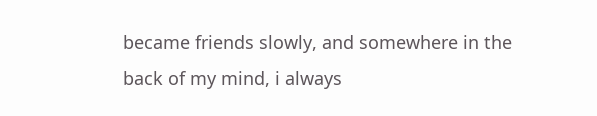became friends slowly, and somewhere in the back of my mind, i always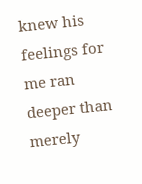knew his feelings for me ran deeper than merely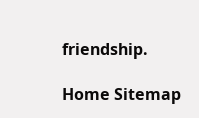friendship.

Home Sitemap